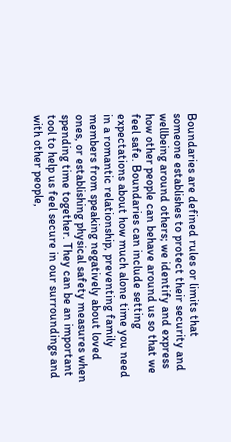Boundaries are defined rules or limits that someone establishes to protect their security and wellbeing around others; we identify and express how other people can behave around us so that we feel safe. Boundaries can include setting expectations about how much alone time you need in a romantic relationship, preventing family members from speaking negatively about loved ones, or establishing physical safety measures when spending time together. They can be an important tool to help us feel secure in our surroundings and with other people,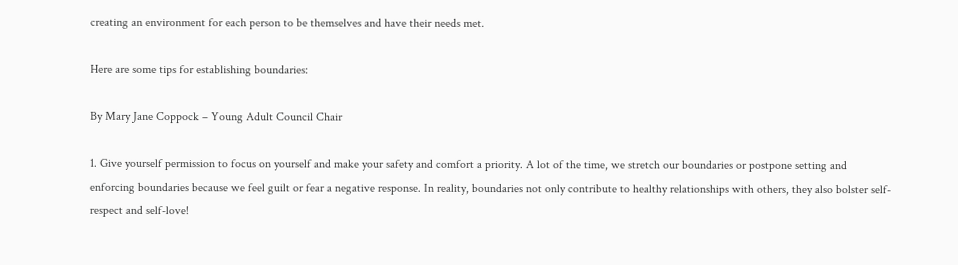creating an environment for each person to be themselves and have their needs met.

Here are some tips for establishing boundaries:

By Mary Jane Coppock – Young Adult Council Chair

1. Give yourself permission to focus on yourself and make your safety and comfort a priority. A lot of the time, we stretch our boundaries or postpone setting and enforcing boundaries because we feel guilt or fear a negative response. In reality, boundaries not only contribute to healthy relationships with others, they also bolster self-respect and self-love!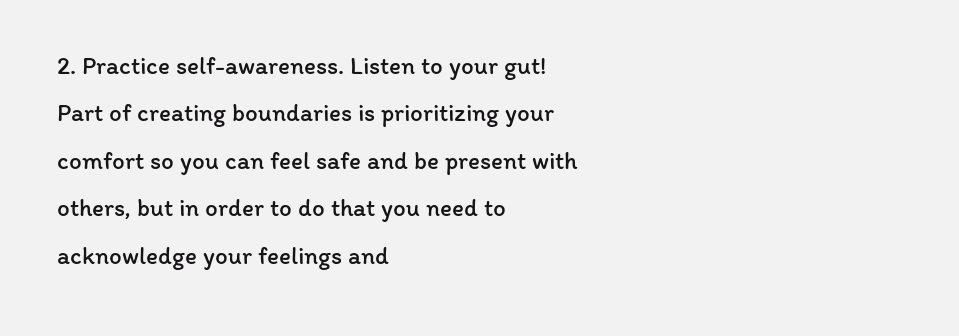2. Practice self-awareness. Listen to your gut! Part of creating boundaries is prioritizing your comfort so you can feel safe and be present with others, but in order to do that you need to acknowledge your feelings and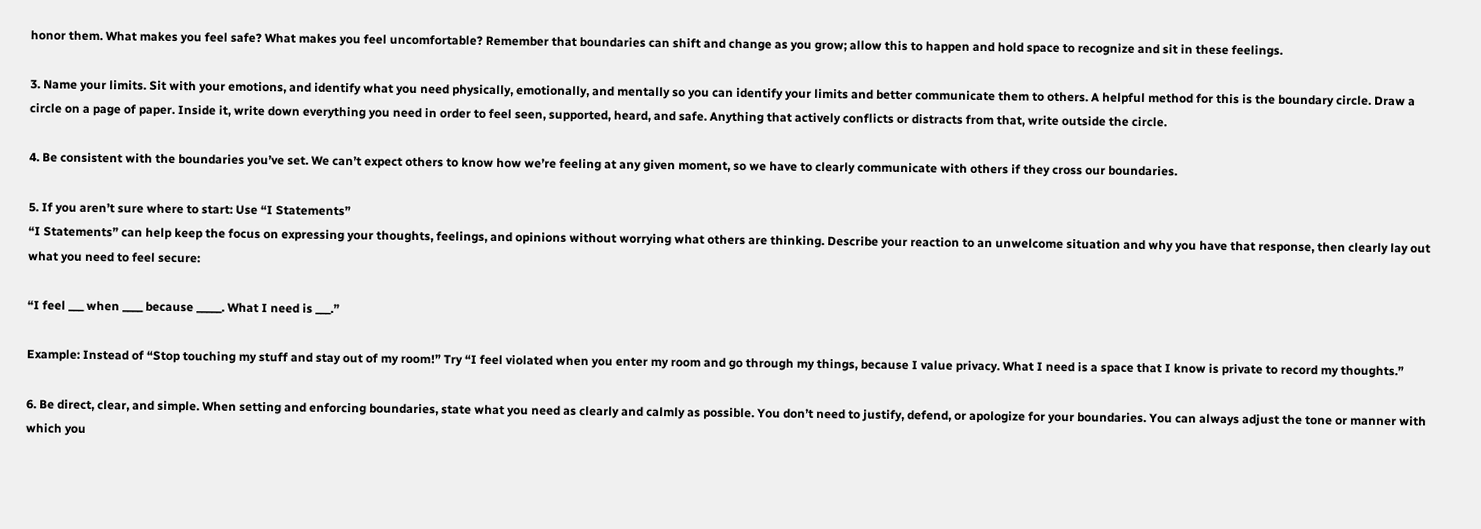honor them. What makes you feel safe? What makes you feel uncomfortable? Remember that boundaries can shift and change as you grow; allow this to happen and hold space to recognize and sit in these feelings.

3. Name your limits. Sit with your emotions, and identify what you need physically, emotionally, and mentally so you can identify your limits and better communicate them to others. A helpful method for this is the boundary circle. Draw a circle on a page of paper. Inside it, write down everything you need in order to feel seen, supported, heard, and safe. Anything that actively conflicts or distracts from that, write outside the circle.

4. Be consistent with the boundaries you’ve set. We can’t expect others to know how we’re feeling at any given moment, so we have to clearly communicate with others if they cross our boundaries.

5. If you aren’t sure where to start: Use “I Statements”
“I Statements” can help keep the focus on expressing your thoughts, feelings, and opinions without worrying what others are thinking. Describe your reaction to an unwelcome situation and why you have that response, then clearly lay out what you need to feel secure:

“I feel ___ when ____ because _____. What I need is ___.”

Example: Instead of “Stop touching my stuff and stay out of my room!” Try “I feel violated when you enter my room and go through my things, because I value privacy. What I need is a space that I know is private to record my thoughts.”

6. Be direct, clear, and simple. When setting and enforcing boundaries, state what you need as clearly and calmly as possible. You don’t need to justify, defend, or apologize for your boundaries. You can always adjust the tone or manner with which you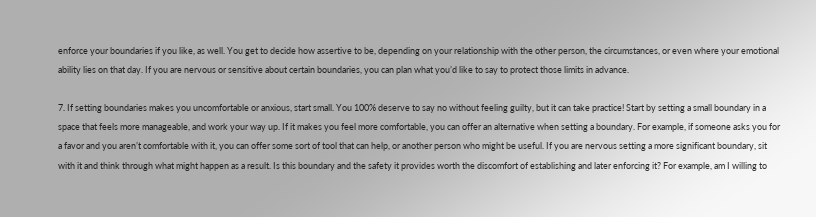enforce your boundaries if you like, as well. You get to decide how assertive to be, depending on your relationship with the other person, the circumstances, or even where your emotional ability lies on that day. If you are nervous or sensitive about certain boundaries, you can plan what you’d like to say to protect those limits in advance.

7. If setting boundaries makes you uncomfortable or anxious, start small. You 100% deserve to say no without feeling guilty, but it can take practice! Start by setting a small boundary in a space that feels more manageable, and work your way up. If it makes you feel more comfortable, you can offer an alternative when setting a boundary. For example, if someone asks you for a favor and you aren’t comfortable with it, you can offer some sort of tool that can help, or another person who might be useful. If you are nervous setting a more significant boundary, sit with it and think through what might happen as a result. Is this boundary and the safety it provides worth the discomfort of establishing and later enforcing it? For example, am I willing to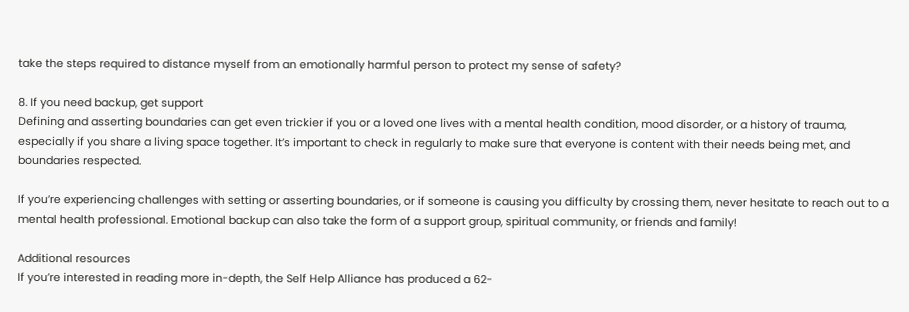take the steps required to distance myself from an emotionally harmful person to protect my sense of safety?

8. If you need backup, get support
Defining and asserting boundaries can get even trickier if you or a loved one lives with a mental health condition, mood disorder, or a history of trauma, especially if you share a living space together. It’s important to check in regularly to make sure that everyone is content with their needs being met, and boundaries respected.

If you’re experiencing challenges with setting or asserting boundaries, or if someone is causing you difficulty by crossing them, never hesitate to reach out to a mental health professional. Emotional backup can also take the form of a support group, spiritual community, or friends and family!

Additional resources
If you’re interested in reading more in-depth, the Self Help Alliance has produced a 62-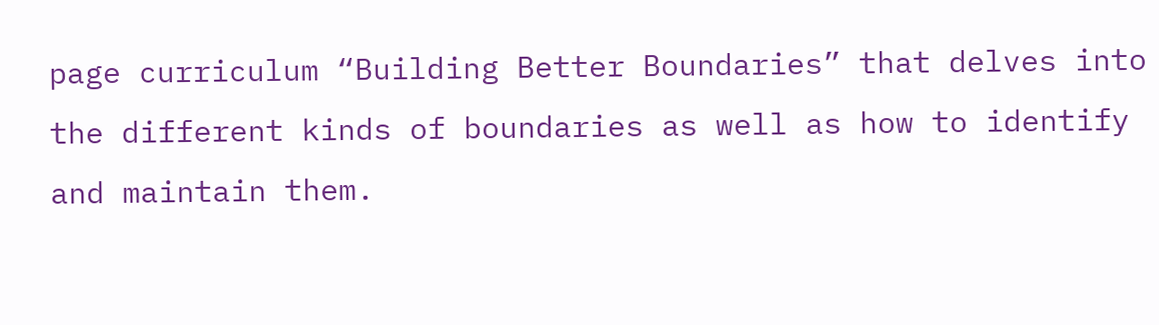page curriculum “Building Better Boundaries” that delves into the different kinds of boundaries as well as how to identify and maintain them.